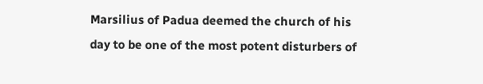Marsilius of Padua deemed the church of his day to be one of the most potent disturbers of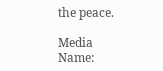the peace.

Media Name: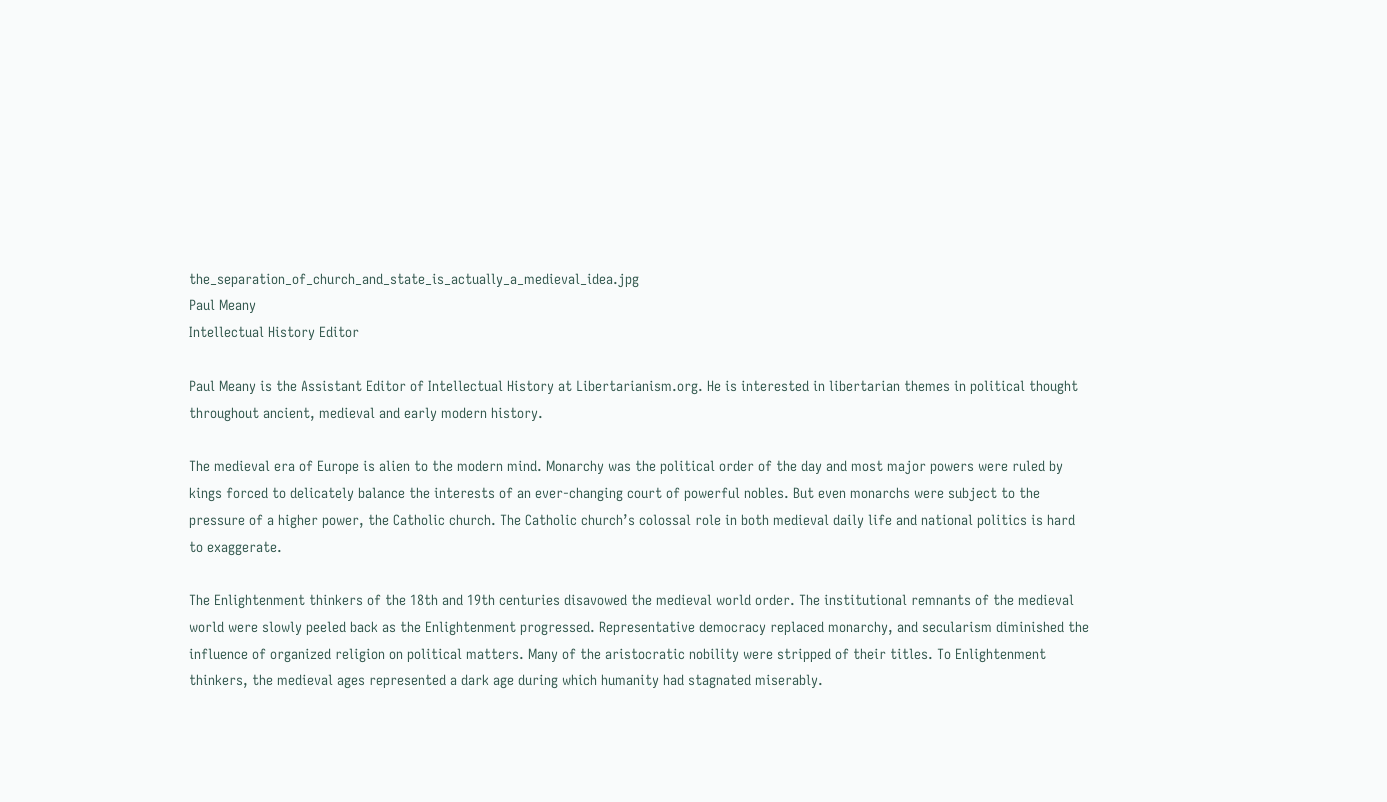the_separation_of_church_and_state_is_actually_a_medieval_idea.jpg
Paul Meany
Intellectual History Editor

Paul Meany is the Assistant Editor of Intellectual History at Libertarianism.org. He is interested in libertarian themes in political thought throughout ancient, medieval and early modern history.

The medieval era of Europe is alien to the modern mind. Monarchy was the political order of the day and most major powers were ruled by kings forced to delicately balance the interests of an ever‐changing court of powerful nobles. But even monarchs were subject to the pressure of a higher power, the Catholic church. The Catholic church’s colossal role in both medieval daily life and national politics is hard to exaggerate.

The Enlightenment thinkers of the 18th and 19th centuries disavowed the medieval world order. The institutional remnants of the medieval world were slowly peeled back as the Enlightenment progressed. Representative democracy replaced monarchy, and secularism diminished the influence of organized religion on political matters. Many of the aristocratic nobility were stripped of their titles. To Enlightenment thinkers, the medieval ages represented a dark age during which humanity had stagnated miserably.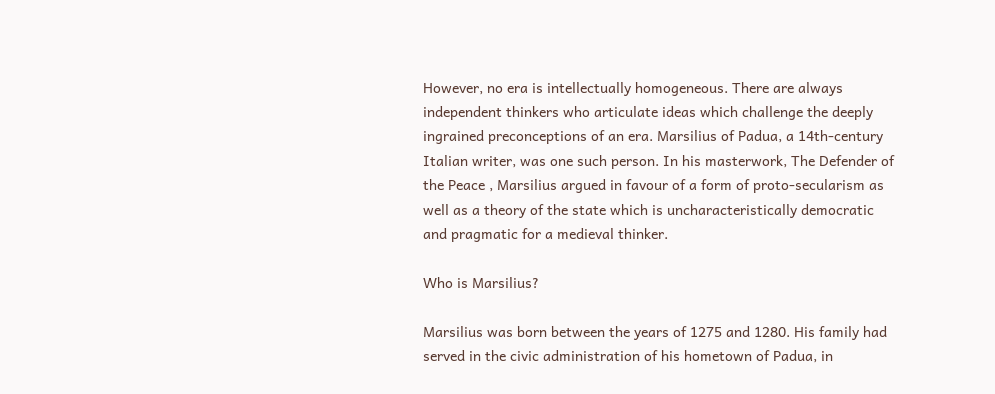However, no era is intellectually homogeneous. There are always independent thinkers who articulate ideas which challenge the deeply ingrained preconceptions of an era. Marsilius of Padua, a 14th‐century Italian writer, was one such person. In his masterwork, The Defender of the Peace , Marsilius argued in favour of a form of proto‐secularism as well as a theory of the state which is uncharacteristically democratic and pragmatic for a medieval thinker.

Who is Marsilius?

Marsilius was born between the years of 1275 and 1280. His family had served in the civic administration of his hometown of Padua, in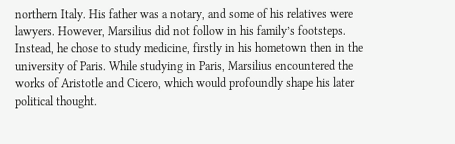northern Italy. His father was a notary, and some of his relatives were lawyers. However, Marsilius did not follow in his family’s footsteps. Instead, he chose to study medicine, firstly in his hometown then in the university of Paris. While studying in Paris, Marsilius encountered the works of Aristotle and Cicero, which would profoundly shape his later political thought.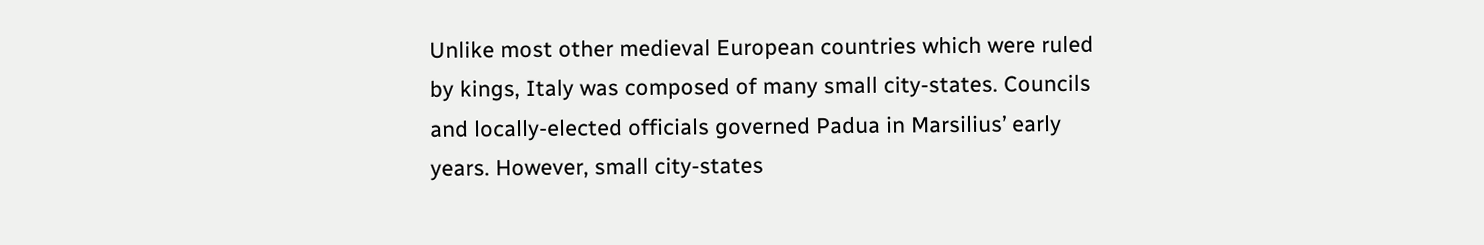Unlike most other medieval European countries which were ruled by kings, Italy was composed of many small city‐states. Councils and locally‐elected officials governed Padua in Marsilius’ early years. However, small city‐states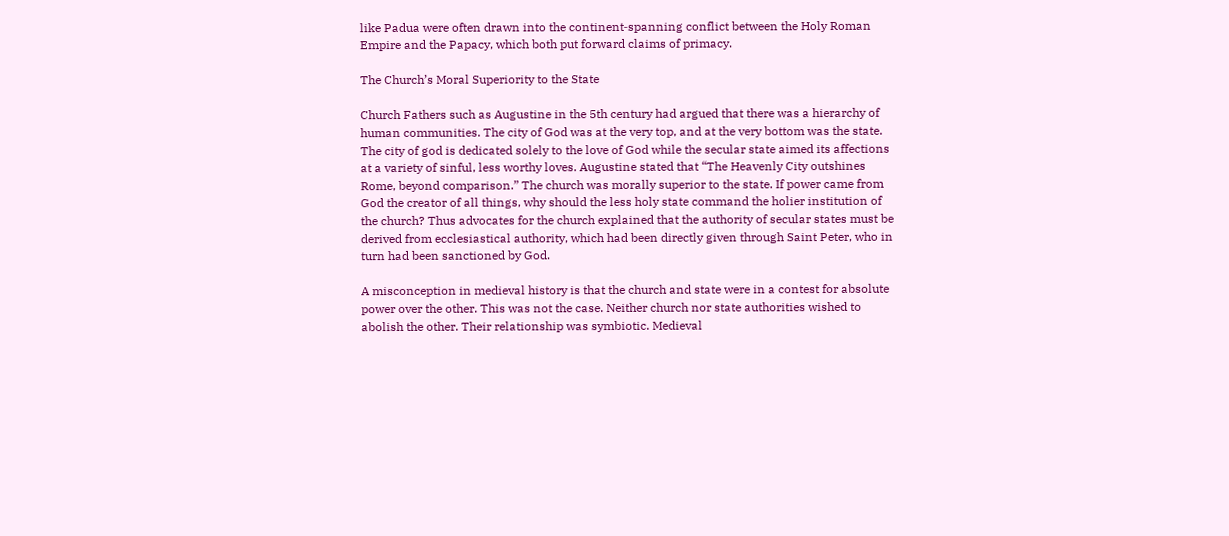like Padua were often drawn into the continent‐spanning conflict between the Holy Roman Empire and the Papacy, which both put forward claims of primacy.

The Church’s Moral Superiority to the State

Church Fathers such as Augustine in the 5th century had argued that there was a hierarchy of human communities. The city of God was at the very top, and at the very bottom was the state. The city of god is dedicated solely to the love of God while the secular state aimed its affections at a variety of sinful, less worthy loves. Augustine stated that “The Heavenly City outshines Rome, beyond comparison.” The church was morally superior to the state. If power came from God the creator of all things, why should the less holy state command the holier institution of the church? Thus advocates for the church explained that the authority of secular states must be derived from ecclesiastical authority, which had been directly given through Saint Peter, who in turn had been sanctioned by God.

A misconception in medieval history is that the church and state were in a contest for absolute power over the other. This was not the case. Neither church nor state authorities wished to abolish the other. Their relationship was symbiotic. Medieval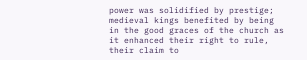power was solidified by prestige; medieval kings benefited by being in the good graces of the church as it enhanced their right to rule, their claim to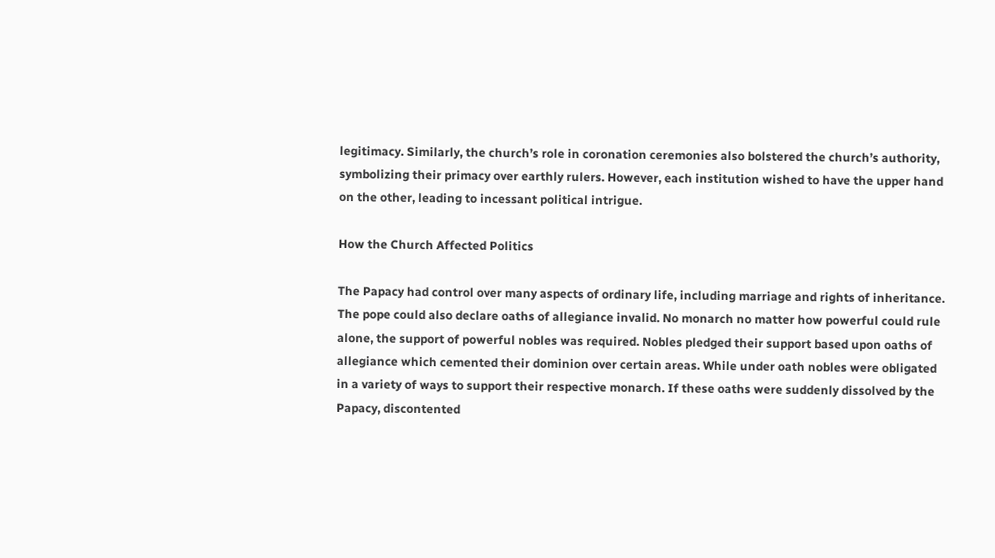legitimacy. Similarly, the church’s role in coronation ceremonies also bolstered the church’s authority, symbolizing their primacy over earthly rulers. However, each institution wished to have the upper hand on the other, leading to incessant political intrigue.

How the Church Affected Politics

The Papacy had control over many aspects of ordinary life, including marriage and rights of inheritance. The pope could also declare oaths of allegiance invalid. No monarch no matter how powerful could rule alone, the support of powerful nobles was required. Nobles pledged their support based upon oaths of allegiance which cemented their dominion over certain areas. While under oath nobles were obligated in a variety of ways to support their respective monarch. If these oaths were suddenly dissolved by the Papacy, discontented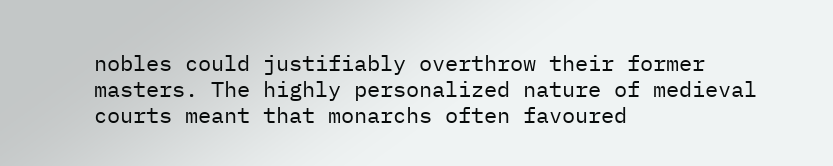nobles could justifiably overthrow their former masters. The highly personalized nature of medieval courts meant that monarchs often favoured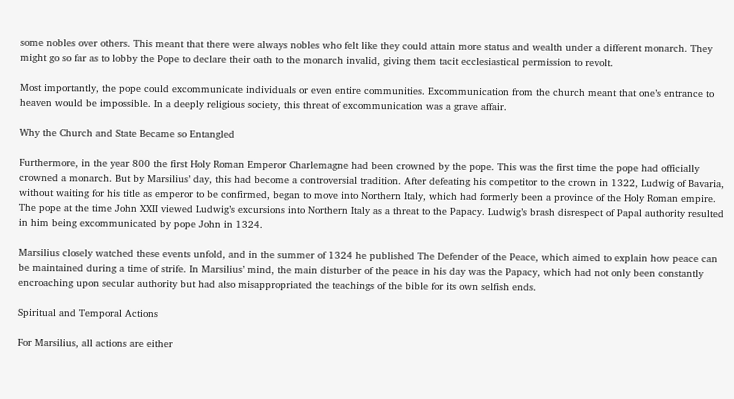some nobles over others. This meant that there were always nobles who felt like they could attain more status and wealth under a different monarch. They might go so far as to lobby the Pope to declare their oath to the monarch invalid, giving them tacit ecclesiastical permission to revolt.

Most importantly, the pope could excommunicate individuals or even entire communities. Excommunication from the church meant that one’s entrance to heaven would be impossible. In a deeply religious society, this threat of excommunication was a grave affair.

Why the Church and State Became so Entangled

Furthermore, in the year 800 the first Holy Roman Emperor Charlemagne had been crowned by the pope. This was the first time the pope had officially crowned a monarch. But by Marsilius’ day, this had become a controversial tradition. After defeating his competitor to the crown in 1322, Ludwig of Bavaria, without waiting for his title as emperor to be confirmed, began to move into Northern Italy, which had formerly been a province of the Holy Roman empire. The pope at the time John XXII viewed Ludwig’s excursions into Northern Italy as a threat to the Papacy. Ludwig’s brash disrespect of Papal authority resulted in him being excommunicated by pope John in 1324.

Marsilius closely watched these events unfold, and in the summer of 1324 he published The Defender of the Peace, which aimed to explain how peace can be maintained during a time of strife. In Marsilius’ mind, the main disturber of the peace in his day was the Papacy, which had not only been constantly encroaching upon secular authority but had also misappropriated the teachings of the bible for its own selfish ends.

Spiritual and Temporal Actions

For Marsilius, all actions are either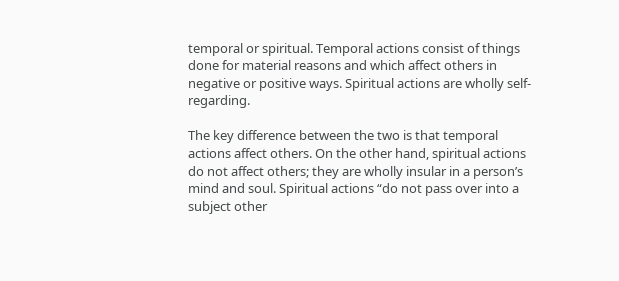temporal or spiritual. Temporal actions consist of things done for material reasons and which affect others in negative or positive ways. Spiritual actions are wholly self‐regarding.

The key difference between the two is that temporal actions affect others. On the other hand, spiritual actions do not affect others; they are wholly insular in a person’s mind and soul. Spiritual actions “do not pass over into a subject other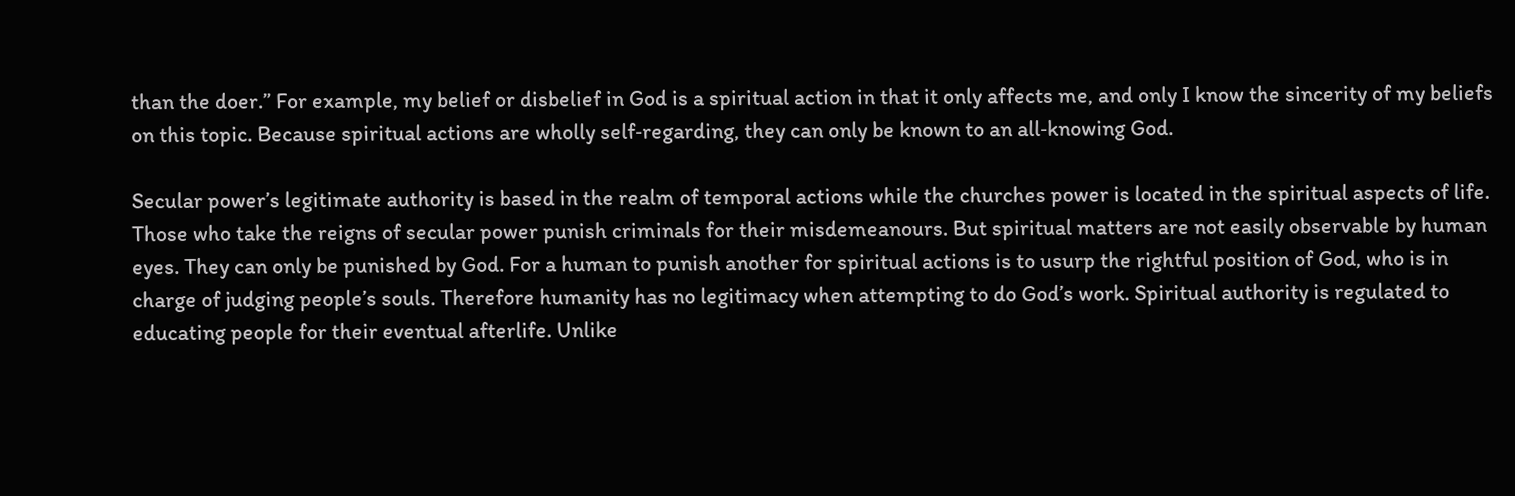than the doer.” For example, my belief or disbelief in God is a spiritual action in that it only affects me, and only I know the sincerity of my beliefs on this topic. Because spiritual actions are wholly self‐regarding, they can only be known to an all‐knowing God.

Secular power’s legitimate authority is based in the realm of temporal actions while the churches power is located in the spiritual aspects of life. Those who take the reigns of secular power punish criminals for their misdemeanours. But spiritual matters are not easily observable by human eyes. They can only be punished by God. For a human to punish another for spiritual actions is to usurp the rightful position of God, who is in charge of judging people’s souls. Therefore humanity has no legitimacy when attempting to do God’s work. Spiritual authority is regulated to educating people for their eventual afterlife. Unlike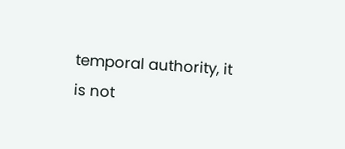temporal authority, it is not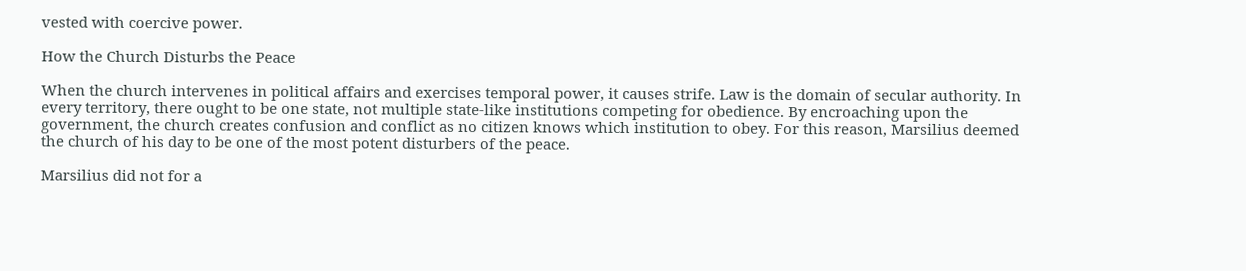vested with coercive power.

How the Church Disturbs the Peace

When the church intervenes in political affairs and exercises temporal power, it causes strife. Law is the domain of secular authority. In every territory, there ought to be one state, not multiple state‐like institutions competing for obedience. By encroaching upon the government, the church creates confusion and conflict as no citizen knows which institution to obey. For this reason, Marsilius deemed the church of his day to be one of the most potent disturbers of the peace.

Marsilius did not for a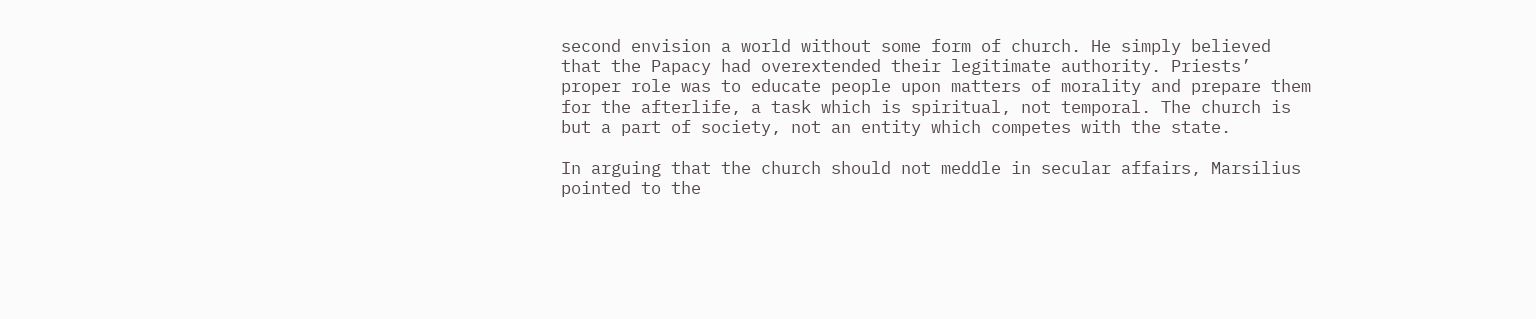second envision a world without some form of church. He simply believed that the Papacy had overextended their legitimate authority. Priests’ proper role was to educate people upon matters of morality and prepare them for the afterlife, a task which is spiritual, not temporal. The church is but a part of society, not an entity which competes with the state.

In arguing that the church should not meddle in secular affairs, Marsilius pointed to the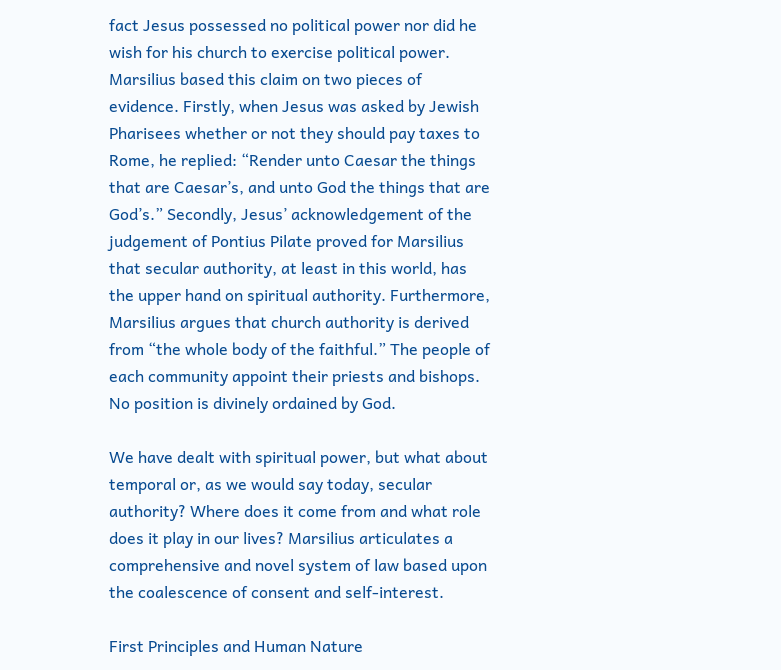fact Jesus possessed no political power nor did he wish for his church to exercise political power. Marsilius based this claim on two pieces of evidence. Firstly, when Jesus was asked by Jewish Pharisees whether or not they should pay taxes to Rome, he replied: “Render unto Caesar the things that are Caesar’s, and unto God the things that are God’s.” Secondly, Jesus’ acknowledgement of the judgement of Pontius Pilate proved for Marsilius that secular authority, at least in this world, has the upper hand on spiritual authority. Furthermore, Marsilius argues that church authority is derived from “the whole body of the faithful.” The people of each community appoint their priests and bishops. No position is divinely ordained by God.

We have dealt with spiritual power, but what about temporal or, as we would say today, secular authority? Where does it come from and what role does it play in our lives? Marsilius articulates a comprehensive and novel system of law based upon the coalescence of consent and self‐interest.

First Principles and Human Nature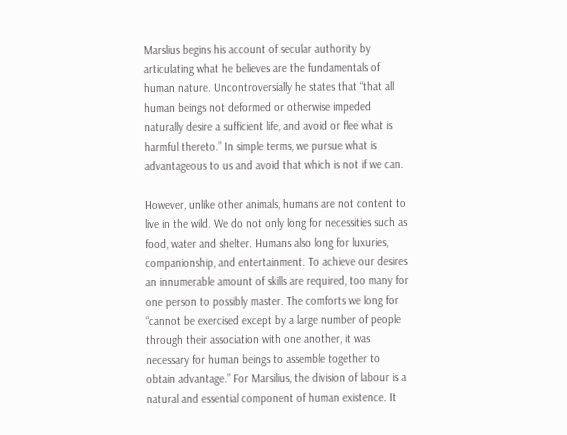Marslius begins his account of secular authority by articulating what he believes are the fundamentals of human nature. Uncontroversially he states that “that all human beings not deformed or otherwise impeded naturally desire a sufficient life, and avoid or flee what is harmful thereto.” In simple terms, we pursue what is advantageous to us and avoid that which is not if we can.

However, unlike other animals, humans are not content to live in the wild. We do not only long for necessities such as food, water and shelter. Humans also long for luxuries, companionship, and entertainment. To achieve our desires an innumerable amount of skills are required, too many for one person to possibly master. The comforts we long for “cannot be exercised except by a large number of people through their association with one another, it was necessary for human beings to assemble together to obtain advantage.” For Marsilius, the division of labour is a natural and essential component of human existence. It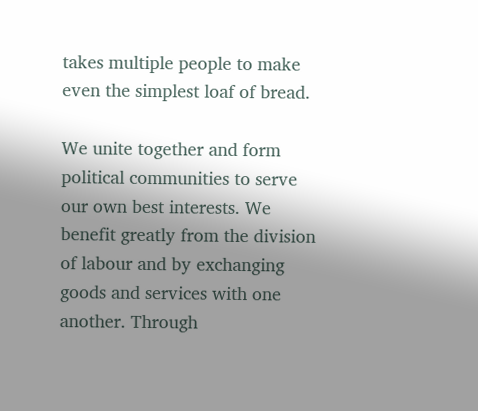takes multiple people to make even the simplest loaf of bread.

We unite together and form political communities to serve our own best interests. We benefit greatly from the division of labour and by exchanging goods and services with one another. Through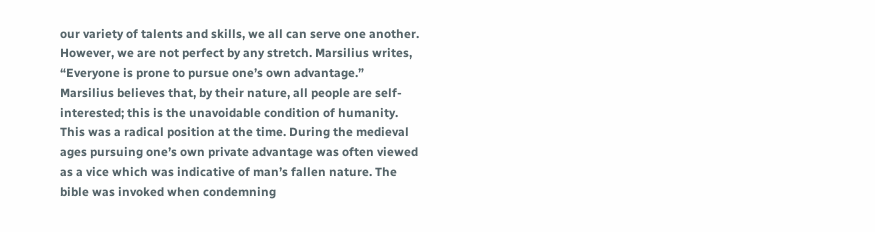our variety of talents and skills, we all can serve one another. However, we are not perfect by any stretch. Marsilius writes, “Everyone is prone to pursue one’s own advantage.” Marsilius believes that, by their nature, all people are self‐interested; this is the unavoidable condition of humanity. This was a radical position at the time. During the medieval ages pursuing one’s own private advantage was often viewed as a vice which was indicative of man’s fallen nature. The bible was invoked when condemning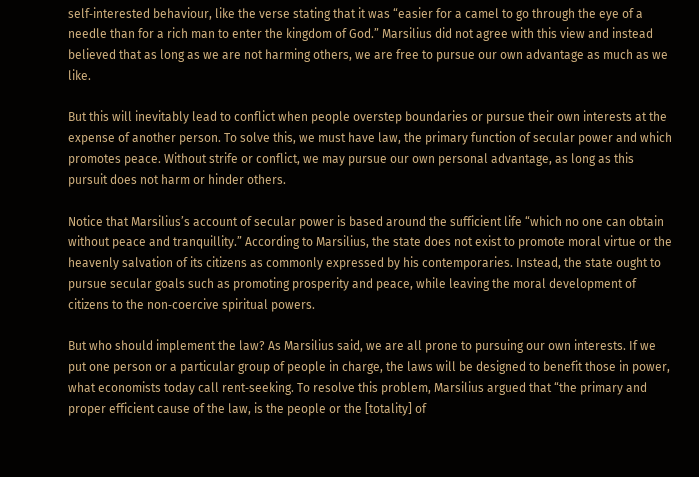self‐interested behaviour, like the verse stating that it was “easier for a camel to go through the eye of a needle than for a rich man to enter the kingdom of God.” Marsilius did not agree with this view and instead believed that as long as we are not harming others, we are free to pursue our own advantage as much as we like.

But this will inevitably lead to conflict when people overstep boundaries or pursue their own interests at the expense of another person. To solve this, we must have law, the primary function of secular power and which promotes peace. Without strife or conflict, we may pursue our own personal advantage, as long as this pursuit does not harm or hinder others.

Notice that Marsilius’s account of secular power is based around the sufficient life “which no one can obtain without peace and tranquillity.” According to Marsilius, the state does not exist to promote moral virtue or the heavenly salvation of its citizens as commonly expressed by his contemporaries. Instead, the state ought to pursue secular goals such as promoting prosperity and peace, while leaving the moral development of citizens to the non‐coercive spiritual powers.

But who should implement the law? As Marsilius said, we are all prone to pursuing our own interests. If we put one person or a particular group of people in charge, the laws will be designed to benefit those in power, what economists today call rent‐seeking. To resolve this problem, Marsilius argued that “the primary and proper efficient cause of the law, is the people or the [totality] of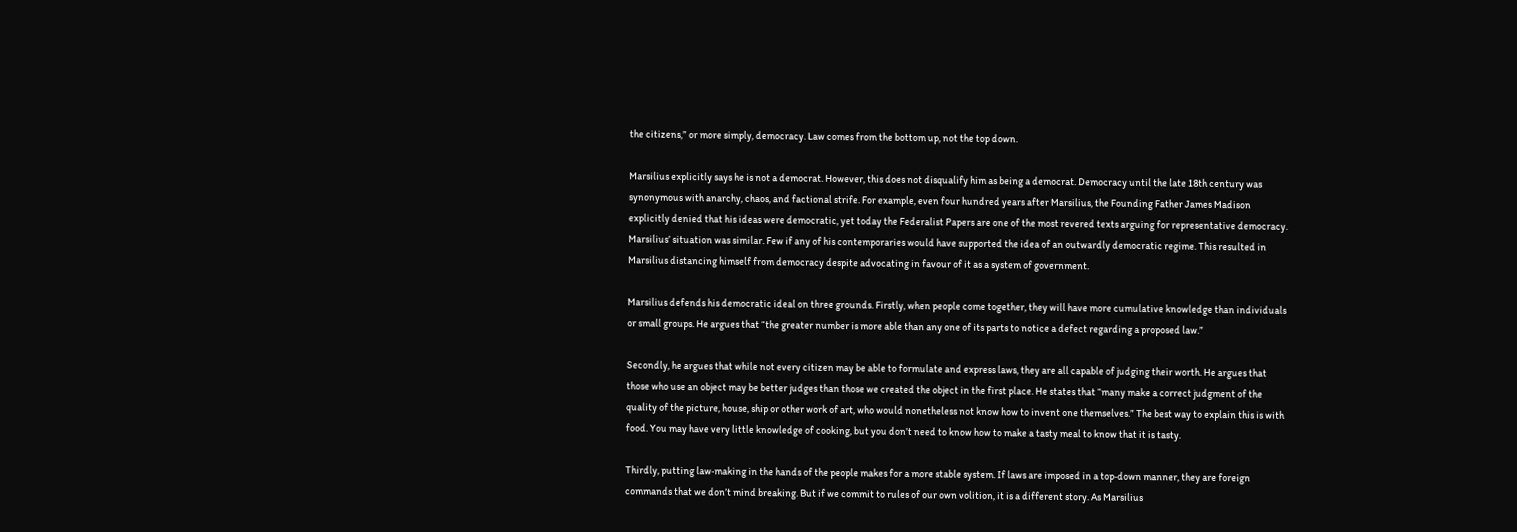the citizens,” or more simply, democracy. Law comes from the bottom up, not the top down.

Marsilius explicitly says he is not a democrat. However, this does not disqualify him as being a democrat. Democracy until the late 18th century was synonymous with anarchy, chaos, and factional strife. For example, even four hundred years after Marsilius, the Founding Father James Madison explicitly denied that his ideas were democratic, yet today the Federalist Papers are one of the most revered texts arguing for representative democracy. Marsilius’ situation was similar. Few if any of his contemporaries would have supported the idea of an outwardly democratic regime. This resulted in Marsilius distancing himself from democracy despite advocating in favour of it as a system of government.

Marsilius defends his democratic ideal on three grounds. Firstly, when people come together, they will have more cumulative knowledge than individuals or small groups. He argues that “the greater number is more able than any one of its parts to notice a defect regarding a proposed law.”

Secondly, he argues that while not every citizen may be able to formulate and express laws, they are all capable of judging their worth. He argues that those who use an object may be better judges than those we created the object in the first place. He states that “many make a correct judgment of the quality of the picture, house, ship or other work of art, who would nonetheless not know how to invent one themselves.” The best way to explain this is with food. You may have very little knowledge of cooking, but you don’t need to know how to make a tasty meal to know that it is tasty.

Thirdly, putting law‐making in the hands of the people makes for a more stable system. If laws are imposed in a top‐down manner, they are foreign commands that we don’t mind breaking. But if we commit to rules of our own volition, it is a different story. As Marsilius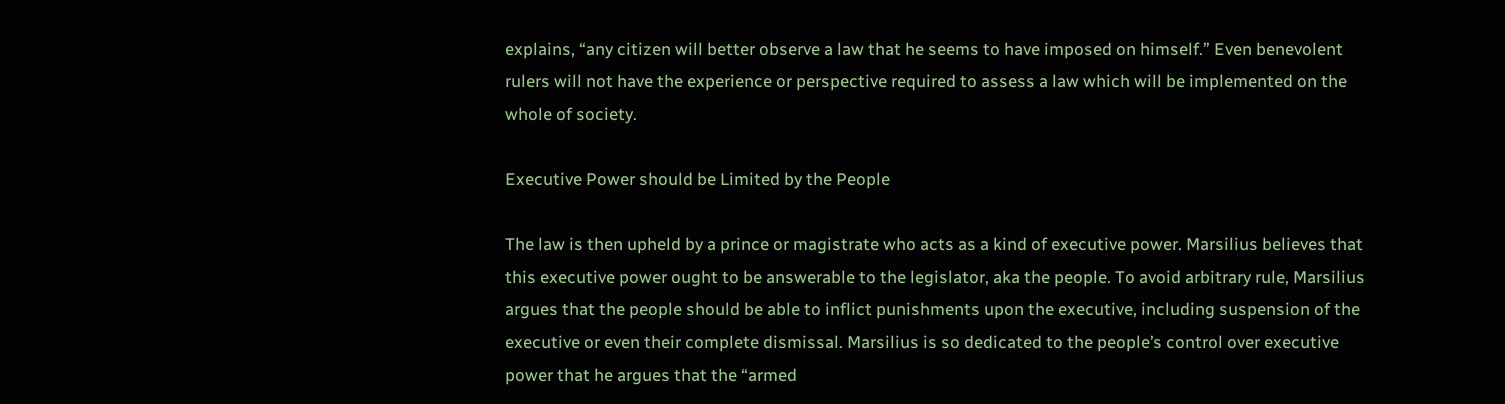explains, “any citizen will better observe a law that he seems to have imposed on himself.” Even benevolent rulers will not have the experience or perspective required to assess a law which will be implemented on the whole of society.

Executive Power should be Limited by the People

The law is then upheld by a prince or magistrate who acts as a kind of executive power. Marsilius believes that this executive power ought to be answerable to the legislator, aka the people. To avoid arbitrary rule, Marsilius argues that the people should be able to inflict punishments upon the executive, including suspension of the executive or even their complete dismissal. Marsilius is so dedicated to the people’s control over executive power that he argues that the “armed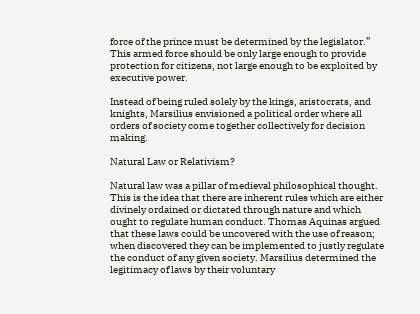force of the prince must be determined by the legislator.” This armed force should be only large enough to provide protection for citizens, not large enough to be exploited by executive power.

Instead of being ruled solely by the kings, aristocrats, and knights, Marsilius envisioned a political order where all orders of society come together collectively for decision making.

Natural Law or Relativism?

Natural law was a pillar of medieval philosophical thought. This is the idea that there are inherent rules which are either divinely ordained or dictated through nature and which ought to regulate human conduct. Thomas Aquinas argued that these laws could be uncovered with the use of reason; when discovered they can be implemented to justly regulate the conduct of any given society. Marsilius determined the legitimacy of laws by their voluntary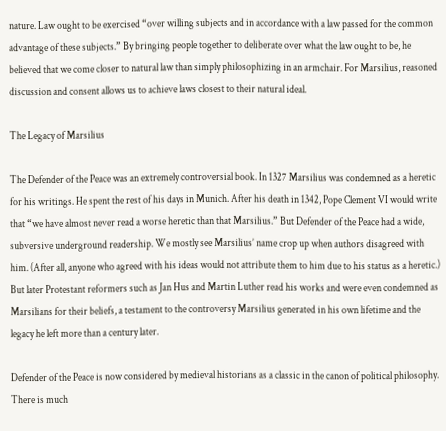nature. Law ought to be exercised “over willing subjects and in accordance with a law passed for the common advantage of these subjects.” By bringing people together to deliberate over what the law ought to be, he believed that we come closer to natural law than simply philosophizing in an armchair. For Marsilius, reasoned discussion and consent allows us to achieve laws closest to their natural ideal.

The Legacy of Marsilius

The Defender of the Peace was an extremely controversial book. In 1327 Marsilius was condemned as a heretic for his writings. He spent the rest of his days in Munich. After his death in 1342, Pope Clement VI would write that “we have almost never read a worse heretic than that Marsilius.” But Defender of the Peace had a wide, subversive underground readership. We mostly see Marsilius’ name crop up when authors disagreed with him. (After all, anyone who agreed with his ideas would not attribute them to him due to his status as a heretic.) But later Protestant reformers such as Jan Hus and Martin Luther read his works and were even condemned as Marsilians for their beliefs, a testament to the controversy Marsilius generated in his own lifetime and the legacy he left more than a century later.

Defender of the Peace is now considered by medieval historians as a classic in the canon of political philosophy. There is much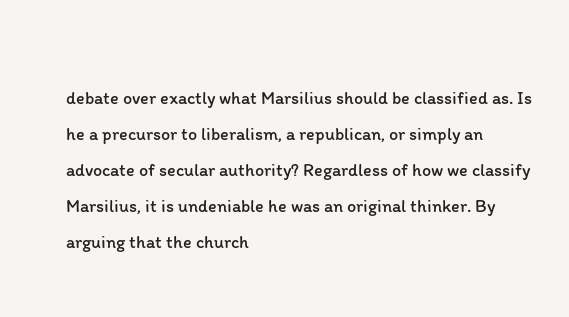debate over exactly what Marsilius should be classified as. Is he a precursor to liberalism, a republican, or simply an advocate of secular authority? Regardless of how we classify Marsilius, it is undeniable he was an original thinker. By arguing that the church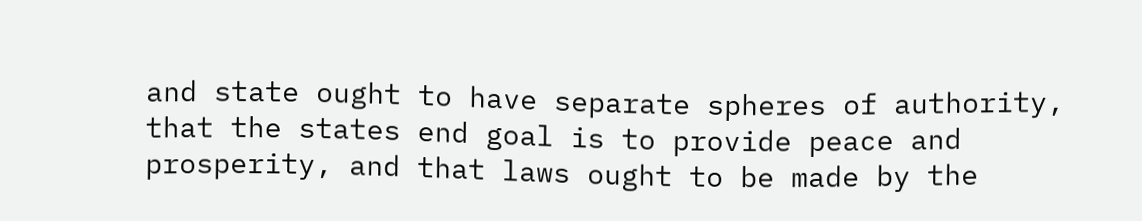and state ought to have separate spheres of authority, that the states end goal is to provide peace and prosperity, and that laws ought to be made by the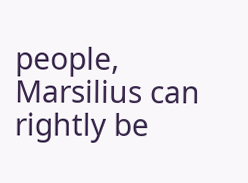people, Marsilius can rightly be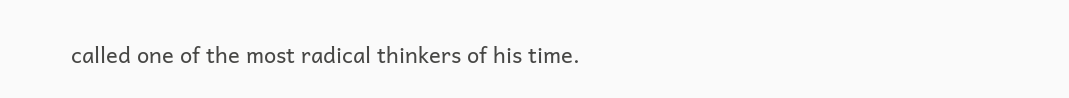called one of the most radical thinkers of his time.